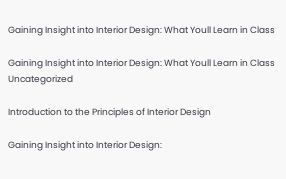Gaining Insight into Interior Design: What Youll Learn in Class

Gaining Insight into Interior Design: What Youll Learn in Class Uncategorized

Introduction to the Principles of Interior Design

Gaining Insight into Interior Design: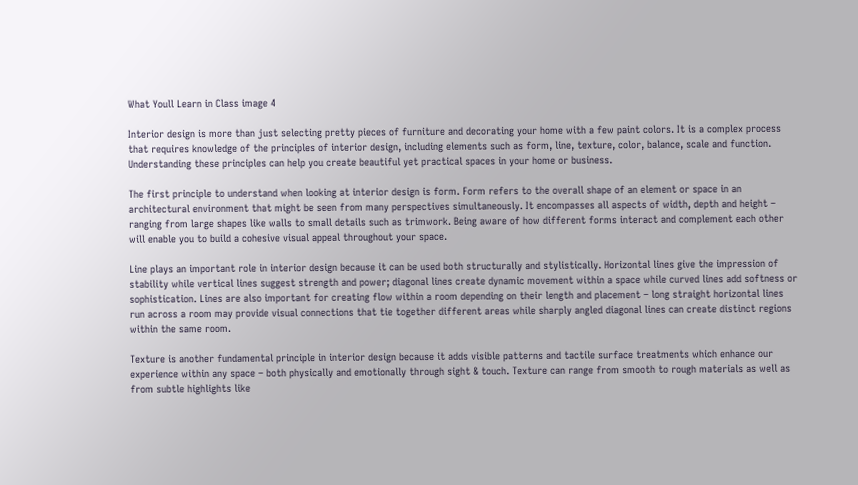What Youll Learn in Class image 4

Interior design is more than just selecting pretty pieces of furniture and decorating your home with a few paint colors. It is a complex process that requires knowledge of the principles of interior design, including elements such as form, line, texture, color, balance, scale and function. Understanding these principles can help you create beautiful yet practical spaces in your home or business.

The first principle to understand when looking at interior design is form. Form refers to the overall shape of an element or space in an architectural environment that might be seen from many perspectives simultaneously. It encompasses all aspects of width, depth and height – ranging from large shapes like walls to small details such as trimwork. Being aware of how different forms interact and complement each other will enable you to build a cohesive visual appeal throughout your space.

Line plays an important role in interior design because it can be used both structurally and stylistically. Horizontal lines give the impression of stability while vertical lines suggest strength and power; diagonal lines create dynamic movement within a space while curved lines add softness or sophistication. Lines are also important for creating flow within a room depending on their length and placement – long straight horizontal lines run across a room may provide visual connections that tie together different areas while sharply angled diagonal lines can create distinct regions within the same room.

Texture is another fundamental principle in interior design because it adds visible patterns and tactile surface treatments which enhance our experience within any space – both physically and emotionally through sight & touch. Texture can range from smooth to rough materials as well as from subtle highlights like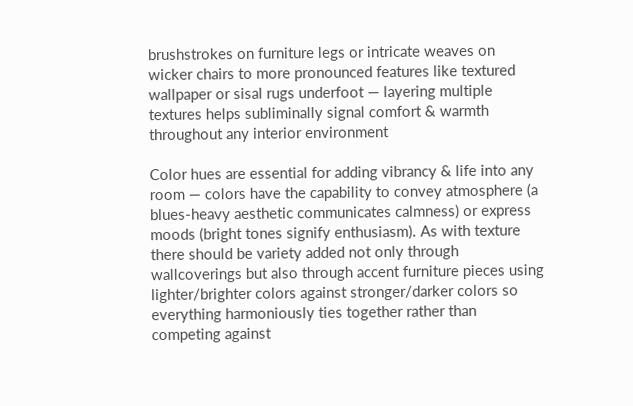brushstrokes on furniture legs or intricate weaves on wicker chairs to more pronounced features like textured wallpaper or sisal rugs underfoot — layering multiple textures helps subliminally signal comfort & warmth throughout any interior environment

Color hues are essential for adding vibrancy & life into any room — colors have the capability to convey atmosphere (a blues-heavy aesthetic communicates calmness) or express moods (bright tones signify enthusiasm). As with texture there should be variety added not only through wallcoverings but also through accent furniture pieces using lighter/brighter colors against stronger/darker colors so everything harmoniously ties together rather than competing against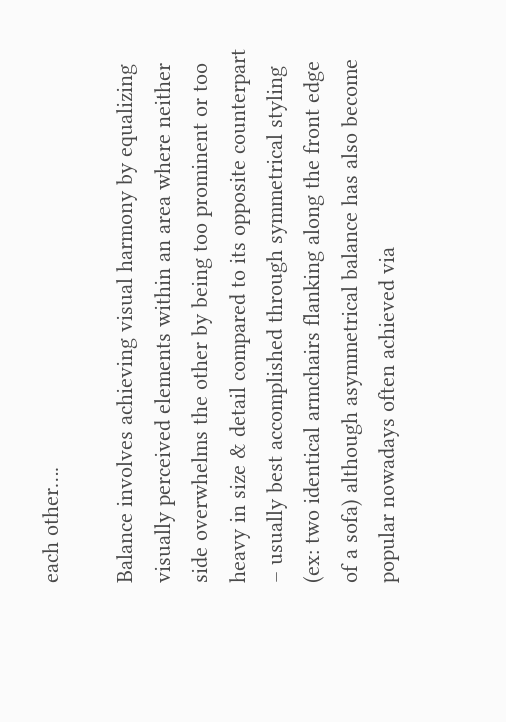each other….

Balance involves achieving visual harmony by equalizing visually perceived elements within an area where neither side overwhelms the other by being too prominent or too heavy in size & detail compared to its opposite counterpart – usually best accomplished through symmetrical styling (ex: two identical armchairs flanking along the front edge of a sofa) although asymmetrical balance has also become popular nowadays often achieved via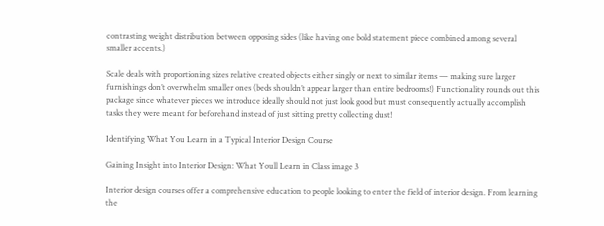contrasting weight distribution between opposing sides (like having one bold statement piece combined among several smaller accents.)

Scale deals with proportioning sizes relative created objects either singly or next to similar items — making sure larger furnishings don’t overwhelm smaller ones (beds shouldn’t appear larger than entire bedrooms!) Functionality rounds out this package since whatever pieces we introduce ideally should not just look good but must consequently actually accomplish tasks they were meant for beforehand instead of just sitting pretty collecting dust!

Identifying What You Learn in a Typical Interior Design Course

Gaining Insight into Interior Design: What Youll Learn in Class image 3

Interior design courses offer a comprehensive education to people looking to enter the field of interior design. From learning the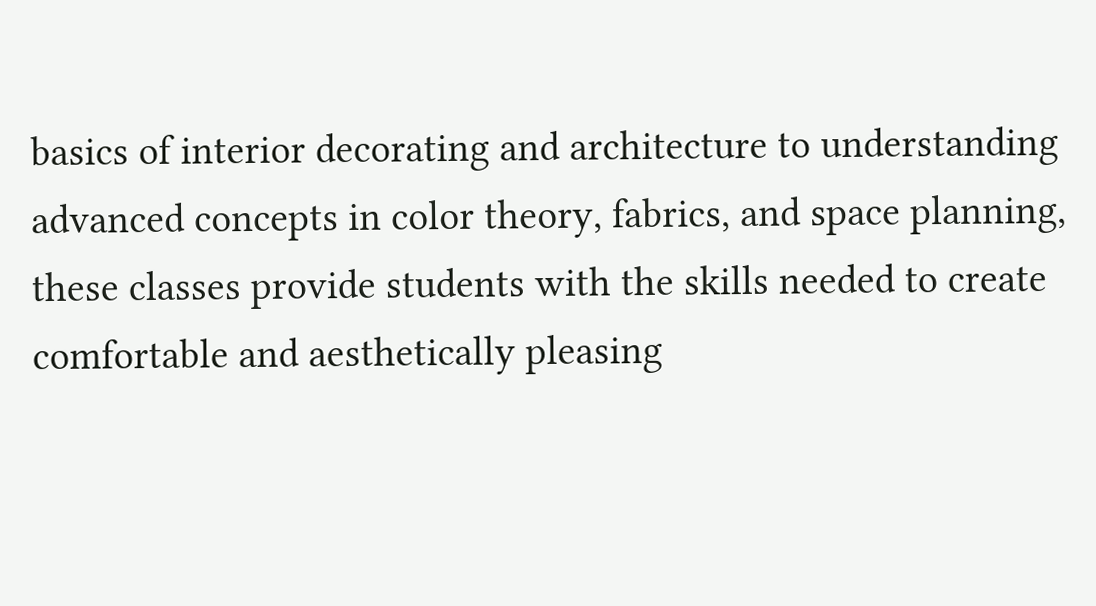basics of interior decorating and architecture to understanding advanced concepts in color theory, fabrics, and space planning, these classes provide students with the skills needed to create comfortable and aesthetically pleasing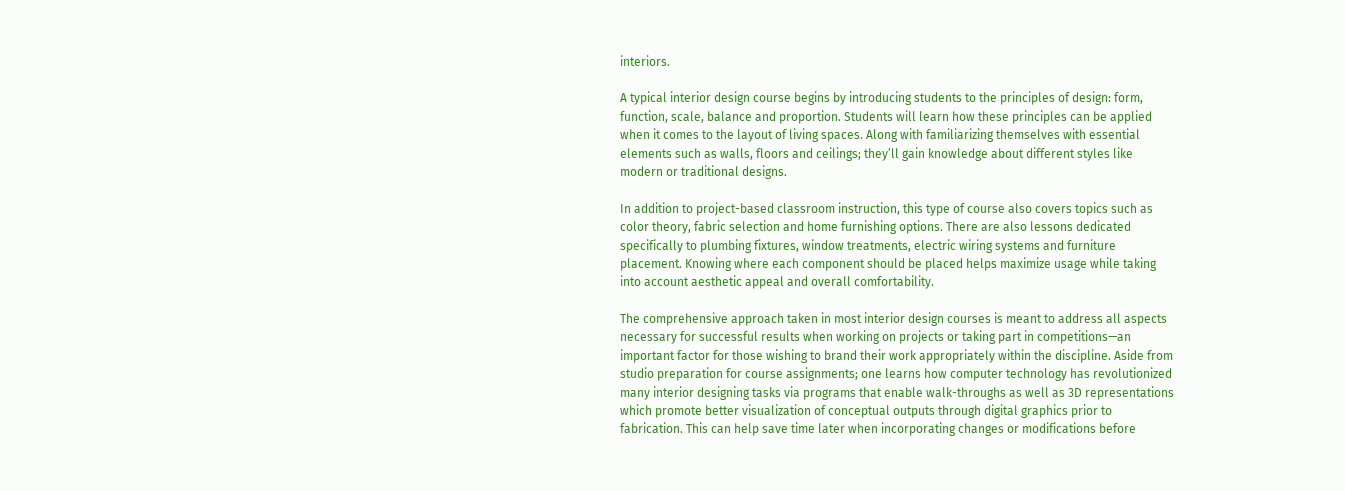interiors.

A typical interior design course begins by introducing students to the principles of design: form, function, scale, balance and proportion. Students will learn how these principles can be applied when it comes to the layout of living spaces. Along with familiarizing themselves with essential elements such as walls, floors and ceilings; they’ll gain knowledge about different styles like modern or traditional designs.

In addition to project-based classroom instruction, this type of course also covers topics such as color theory, fabric selection and home furnishing options. There are also lessons dedicated specifically to plumbing fixtures, window treatments, electric wiring systems and furniture placement. Knowing where each component should be placed helps maximize usage while taking into account aesthetic appeal and overall comfortability.

The comprehensive approach taken in most interior design courses is meant to address all aspects necessary for successful results when working on projects or taking part in competitions—an important factor for those wishing to brand their work appropriately within the discipline. Aside from studio preparation for course assignments; one learns how computer technology has revolutionized many interior designing tasks via programs that enable walk-throughs as well as 3D representations which promote better visualization of conceptual outputs through digital graphics prior to fabrication. This can help save time later when incorporating changes or modifications before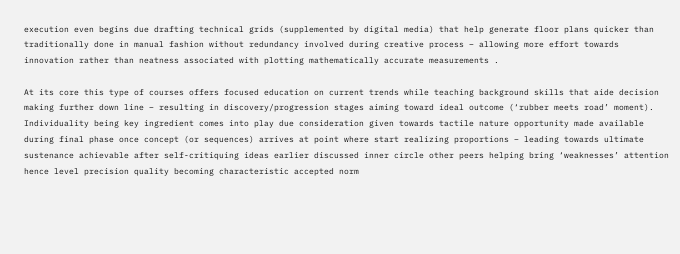execution even begins due drafting technical grids (supplemented by digital media) that help generate floor plans quicker than traditionally done in manual fashion without redundancy involved during creative process – allowing more effort towards innovation rather than neatness associated with plotting mathematically accurate measurements .

At its core this type of courses offers focused education on current trends while teaching background skills that aide decision making further down line – resulting in discovery/progression stages aiming toward ideal outcome (‘rubber meets road’ moment). Individuality being key ingredient comes into play due consideration given towards tactile nature opportunity made available during final phase once concept (or sequences) arrives at point where start realizing proportions – leading towards ultimate sustenance achievable after self-critiquing ideas earlier discussed inner circle other peers helping bring ‘weaknesses’ attention hence level precision quality becoming characteristic accepted norm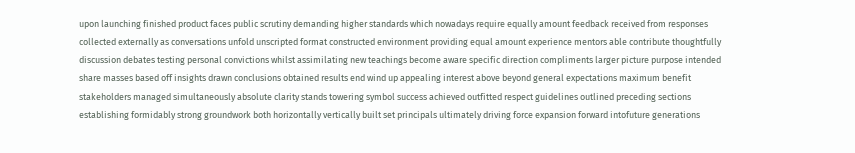upon launching finished product faces public scrutiny demanding higher standards which nowadays require equally amount feedback received from responses collected externally as conversations unfold unscripted format constructed environment providing equal amount experience mentors able contribute thoughtfully discussion debates testing personal convictions whilst assimilating new teachings become aware specific direction compliments larger picture purpose intended share masses based off insights drawn conclusions obtained results end wind up appealing interest above beyond general expectations maximum benefit stakeholders managed simultaneously absolute clarity stands towering symbol success achieved outfitted respect guidelines outlined preceding sections establishing formidably strong groundwork both horizontally vertically built set principals ultimately driving force expansion forward intofuture generations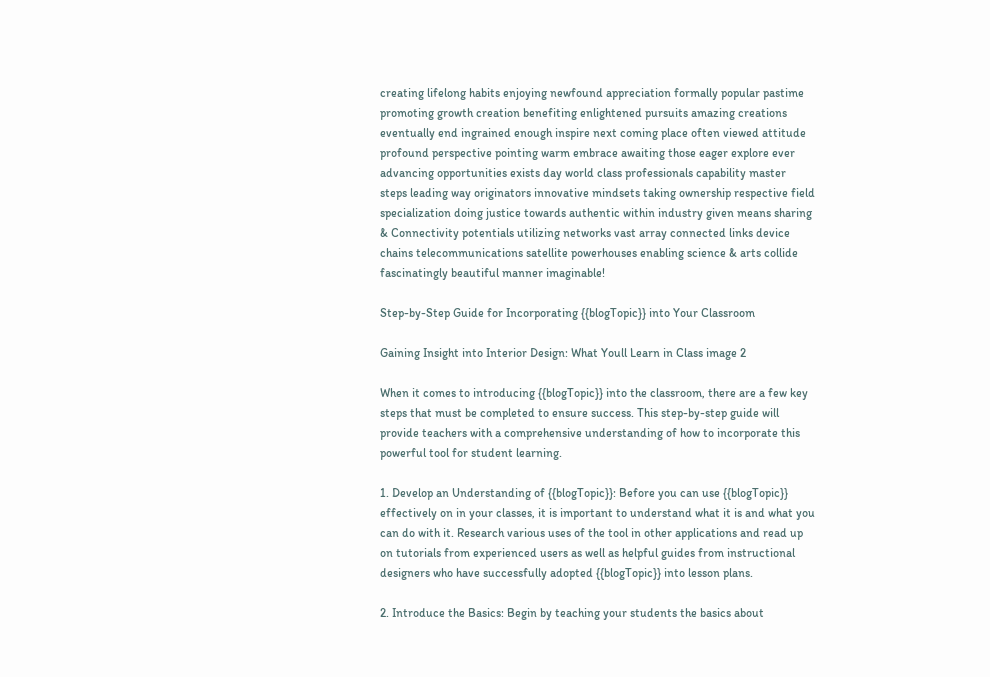creating lifelong habits enjoying newfound appreciation formally popular pastime promoting growth creation benefiting enlightened pursuits amazing creations eventually end ingrained enough inspire next coming place often viewed attitude profound perspective pointing warm embrace awaiting those eager explore ever advancing opportunities exists day world class professionals capability master steps leading way originators innovative mindsets taking ownership respective field specialization doing justice towards authentic within industry given means sharing & Connectivity potentials utilizing networks vast array connected links device chains telecommunications satellite powerhouses enabling science & arts collide fascinatingly beautiful manner imaginable!

Step-by-Step Guide for Incorporating {{blogTopic}} into Your Classroom

Gaining Insight into Interior Design: What Youll Learn in Class image 2

When it comes to introducing {{blogTopic}} into the classroom, there are a few key steps that must be completed to ensure success. This step-by-step guide will provide teachers with a comprehensive understanding of how to incorporate this powerful tool for student learning.

1. Develop an Understanding of {{blogTopic}}: Before you can use {{blogTopic}} effectively on in your classes, it is important to understand what it is and what you can do with it. Research various uses of the tool in other applications and read up on tutorials from experienced users as well as helpful guides from instructional designers who have successfully adopted {{blogTopic}} into lesson plans.

2. Introduce the Basics: Begin by teaching your students the basics about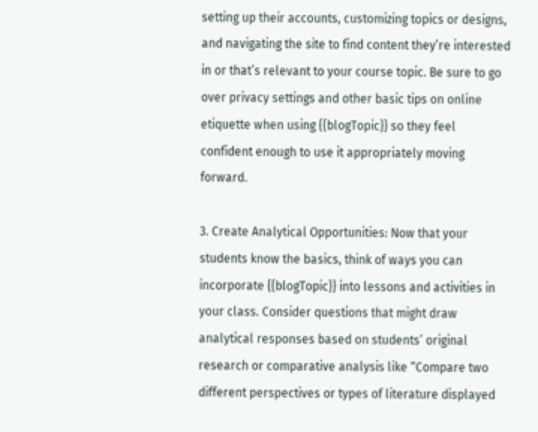setting up their accounts, customizing topics or designs, and navigating the site to find content they’re interested in or that’s relevant to your course topic. Be sure to go over privacy settings and other basic tips on online etiquette when using {{blogTopic}} so they feel confident enough to use it appropriately moving forward.

3. Create Analytical Opportunities: Now that your students know the basics, think of ways you can incorporate {{blogTopic}} into lessons and activities in your class. Consider questions that might draw analytical responses based on students’ original research or comparative analysis like “Compare two different perspectives or types of literature displayed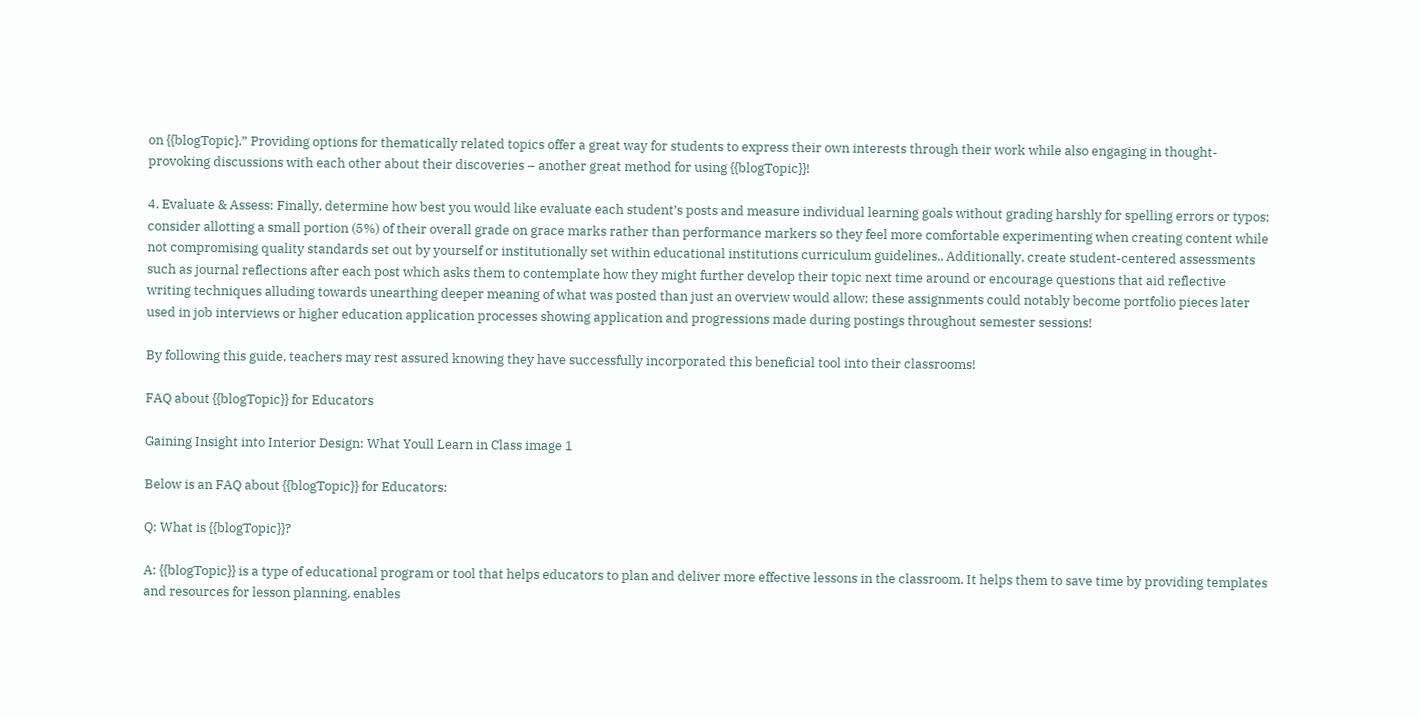on {{blogTopic}.” Providing options for thematically related topics offer a great way for students to express their own interests through their work while also engaging in thought-provoking discussions with each other about their discoveries – another great method for using {{blogTopic}}!

4. Evaluate & Assess: Finally, determine how best you would like evaluate each student’s posts and measure individual learning goals without grading harshly for spelling errors or typos; consider allotting a small portion (5%) of their overall grade on grace marks rather than performance markers so they feel more comfortable experimenting when creating content while not compromising quality standards set out by yourself or institutionally set within educational institutions curriculum guidelines.. Additionally, create student-centered assessments such as journal reflections after each post which asks them to contemplate how they might further develop their topic next time around or encourage questions that aid reflective writing techniques alluding towards unearthing deeper meaning of what was posted than just an overview would allow; these assignments could notably become portfolio pieces later used in job interviews or higher education application processes showing application and progressions made during postings throughout semester sessions!

By following this guide, teachers may rest assured knowing they have successfully incorporated this beneficial tool into their classrooms!

FAQ about {{blogTopic}} for Educators

Gaining Insight into Interior Design: What Youll Learn in Class image 1

Below is an FAQ about {{blogTopic}} for Educators:

Q: What is {{blogTopic}}?

A: {{blogTopic}} is a type of educational program or tool that helps educators to plan and deliver more effective lessons in the classroom. It helps them to save time by providing templates and resources for lesson planning, enables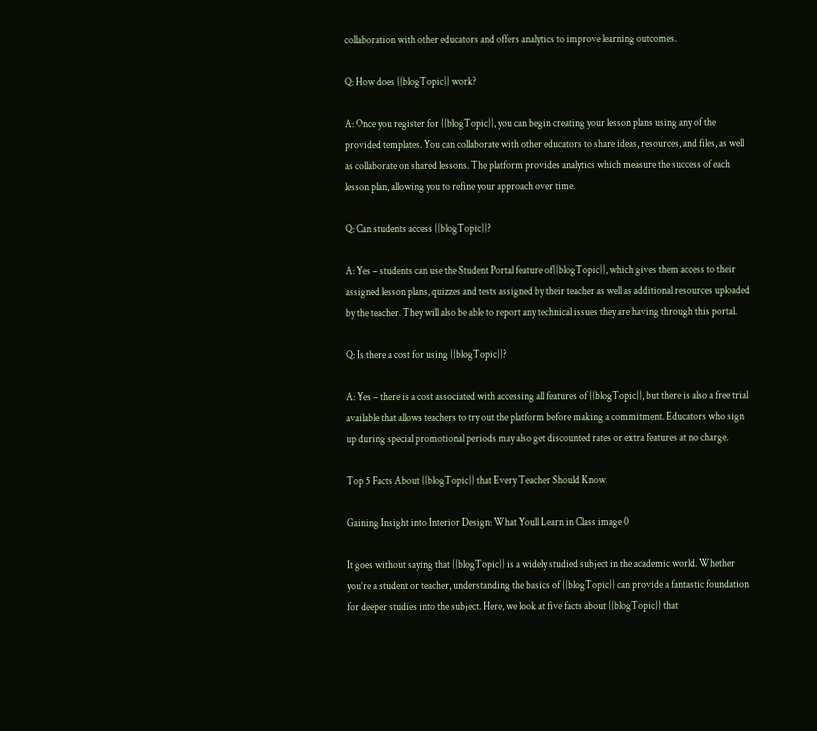collaboration with other educators and offers analytics to improve learning outcomes.

Q: How does {{blogTopic}} work?

A: Once you register for {{blogTopic}}, you can begin creating your lesson plans using any of the provided templates. You can collaborate with other educators to share ideas, resources, and files, as well as collaborate on shared lessons. The platform provides analytics which measure the success of each lesson plan, allowing you to refine your approach over time.

Q: Can students access {{blogTopic}}?

A: Yes – students can use the Student Portal feature of{{blogTopic}}, which gives them access to their assigned lesson plans, quizzes and tests assigned by their teacher as well as additional resources uploaded by the teacher. They will also be able to report any technical issues they are having through this portal.

Q: Is there a cost for using {{blogTopic}}?

A: Yes – there is a cost associated with accessing all features of {{blogTopic}}, but there is also a free trial available that allows teachers to try out the platform before making a commitment. Educators who sign up during special promotional periods may also get discounted rates or extra features at no charge.

Top 5 Facts About {{blogTopic}} that Every Teacher Should Know

Gaining Insight into Interior Design: What Youll Learn in Class image 0

It goes without saying that {{blogTopic}} is a widely studied subject in the academic world. Whether you’re a student or teacher, understanding the basics of {{blogTopic}} can provide a fantastic foundation for deeper studies into the subject. Here, we look at five facts about {{blogTopic}} that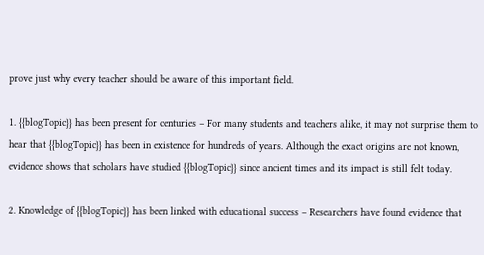prove just why every teacher should be aware of this important field.

1. {{blogTopic}} has been present for centuries – For many students and teachers alike, it may not surprise them to hear that {{blogTopic}} has been in existence for hundreds of years. Although the exact origins are not known, evidence shows that scholars have studied {{blogTopic}} since ancient times and its impact is still felt today.

2. Knowledge of {{blogTopic}} has been linked with educational success – Researchers have found evidence that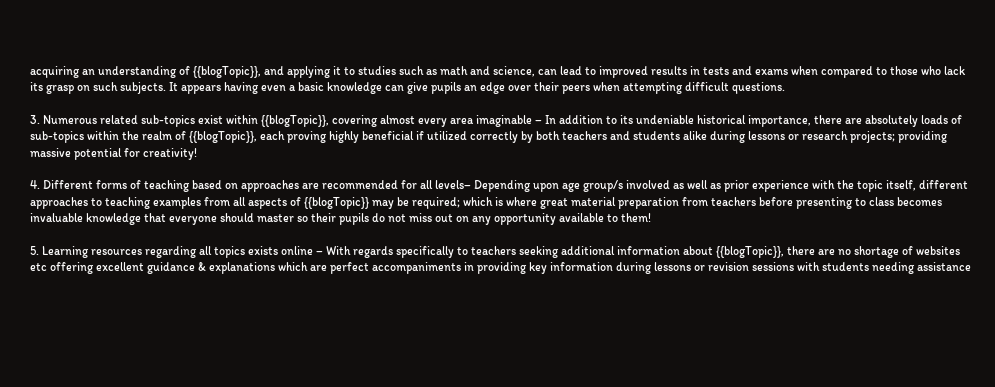acquiring an understanding of {{blogTopic}}, and applying it to studies such as math and science, can lead to improved results in tests and exams when compared to those who lack its grasp on such subjects. It appears having even a basic knowledge can give pupils an edge over their peers when attempting difficult questions.

3. Numerous related sub-topics exist within {{blogTopic}}, covering almost every area imaginable – In addition to its undeniable historical importance, there are absolutely loads of sub-topics within the realm of {{blogTopic}}, each proving highly beneficial if utilized correctly by both teachers and students alike during lessons or research projects; providing massive potential for creativity!

4. Different forms of teaching based on approaches are recommended for all levels– Depending upon age group/s involved as well as prior experience with the topic itself, different approaches to teaching examples from all aspects of {{blogTopic}} may be required; which is where great material preparation from teachers before presenting to class becomes invaluable knowledge that everyone should master so their pupils do not miss out on any opportunity available to them!

5. Learning resources regarding all topics exists online – With regards specifically to teachers seeking additional information about {{blogTopic}}, there are no shortage of websites etc offering excellent guidance & explanations which are perfect accompaniments in providing key information during lessons or revision sessions with students needing assistance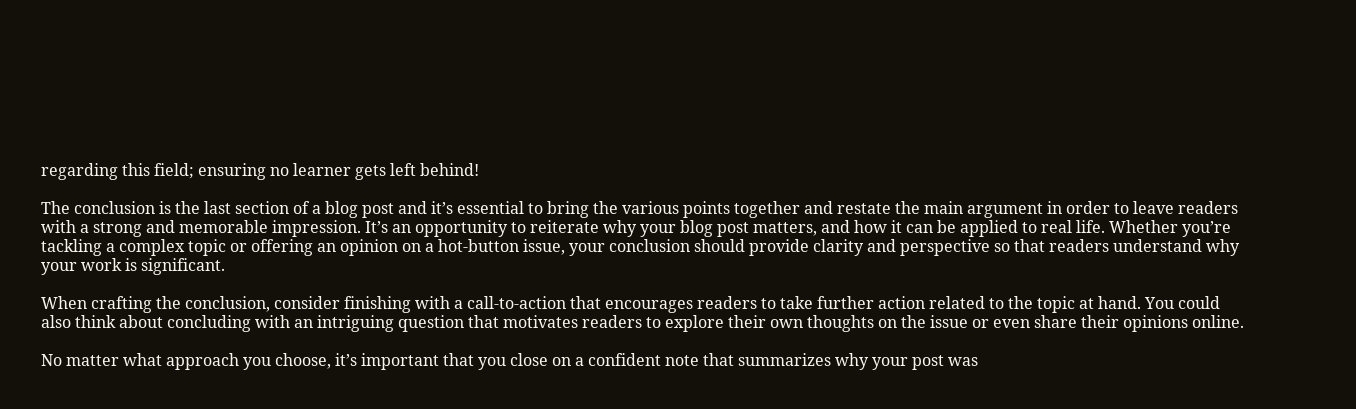regarding this field; ensuring no learner gets left behind!

The conclusion is the last section of a blog post and it’s essential to bring the various points together and restate the main argument in order to leave readers with a strong and memorable impression. It’s an opportunity to reiterate why your blog post matters, and how it can be applied to real life. Whether you’re tackling a complex topic or offering an opinion on a hot-button issue, your conclusion should provide clarity and perspective so that readers understand why your work is significant.

When crafting the conclusion, consider finishing with a call-to-action that encourages readers to take further action related to the topic at hand. You could also think about concluding with an intriguing question that motivates readers to explore their own thoughts on the issue or even share their opinions online.

No matter what approach you choose, it’s important that you close on a confident note that summarizes why your post was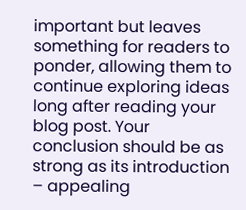important but leaves something for readers to ponder, allowing them to continue exploring ideas long after reading your blog post. Your conclusion should be as strong as its introduction – appealing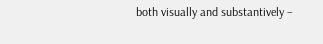both visually and substantively –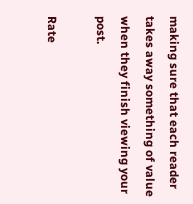making sure that each reader takes away something of value when they finish viewing your post.

Rate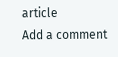article
Add a comment